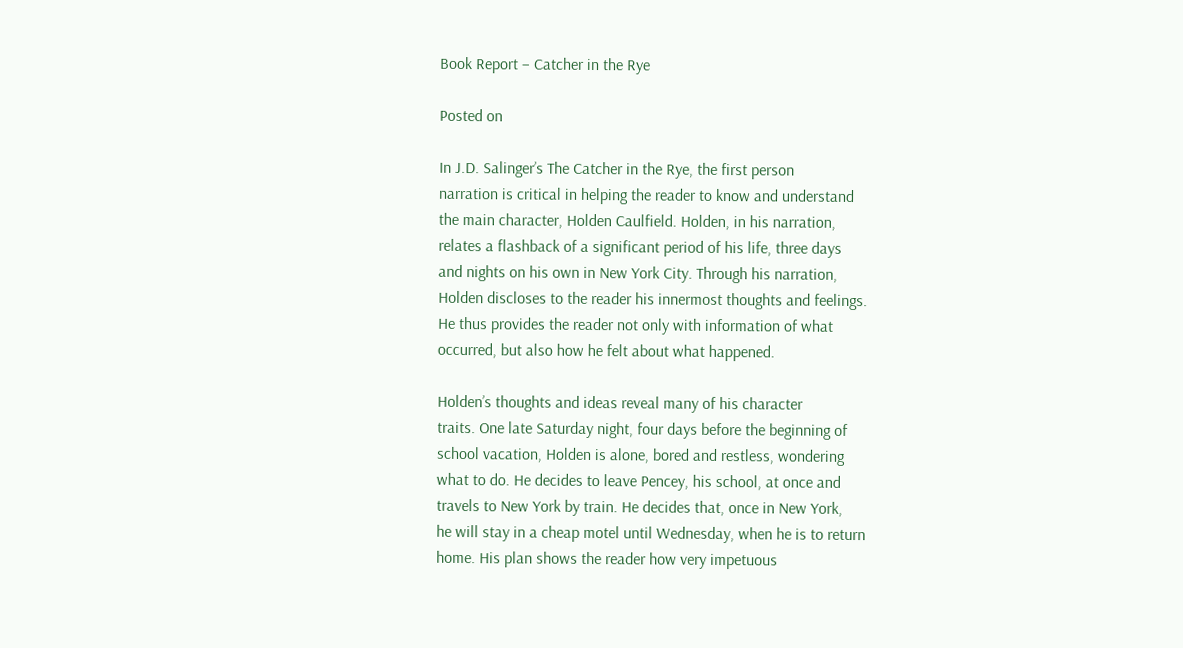Book Report – Catcher in the Rye

Posted on

In J.D. Salinger’s The Catcher in the Rye, the first person
narration is critical in helping the reader to know and understand
the main character, Holden Caulfield. Holden, in his narration,
relates a flashback of a significant period of his life, three days
and nights on his own in New York City. Through his narration,
Holden discloses to the reader his innermost thoughts and feelings.
He thus provides the reader not only with information of what
occurred, but also how he felt about what happened.

Holden’s thoughts and ideas reveal many of his character
traits. One late Saturday night, four days before the beginning of
school vacation, Holden is alone, bored and restless, wondering
what to do. He decides to leave Pencey, his school, at once and
travels to New York by train. He decides that, once in New York,
he will stay in a cheap motel until Wednesday, when he is to return
home. His plan shows the reader how very impetuous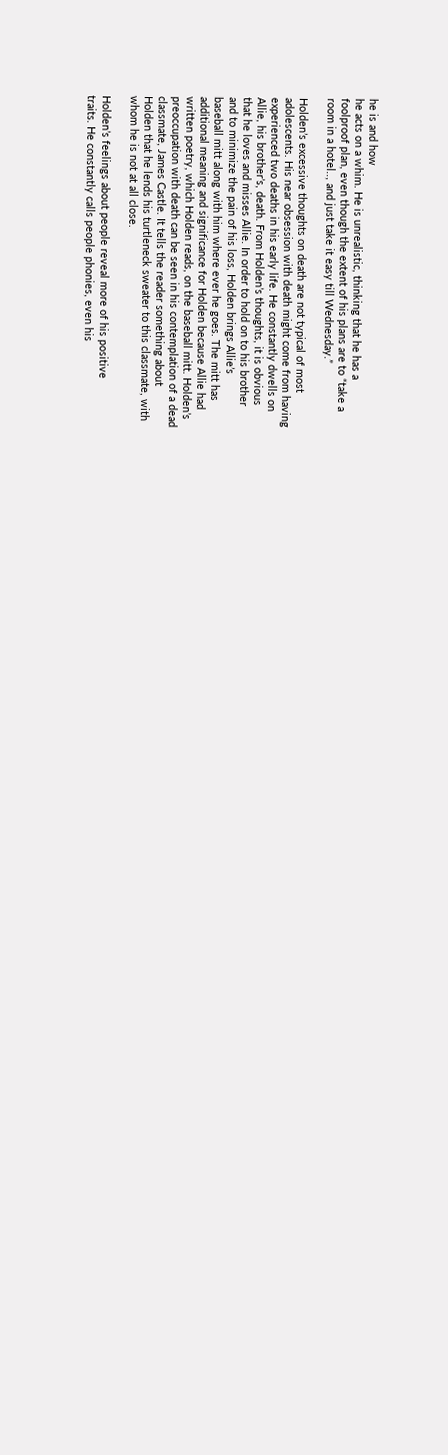he is and how
he acts on a whim. He is unrealistic, thinking that he has a
foolproof plan, even though the extent of his plans are to “take a
room in a hotel.., and just take it easy till Wednesday.”

Holden’s excessive thoughts on death are not typical of most
adolescents. His near obsession with death might come from having
experienced two deaths in his early life. He constantly dwells on
Allie, his brother’s, death. From Holden’s thoughts, it is obvious
that he loves and misses Allie. In order to hold on to his brother
and to minimize the pain of his loss, Holden brings Allie’s
baseball mitt along with him where ever he goes. The mitt has
additional meaning and significance for Holden because Allie had
written poetry, which Holden reads, on the baseball mitt. Holden’s
preoccupation with death can be seen in his contemplation of a dead
classmate, James Castle. It tells the reader something about
Holden that he lends his turtleneck sweater to this classmate, with
whom he is not at all close.

Holden’s feelings about people reveal more of his positive
traits. He constantly calls people phonies, even his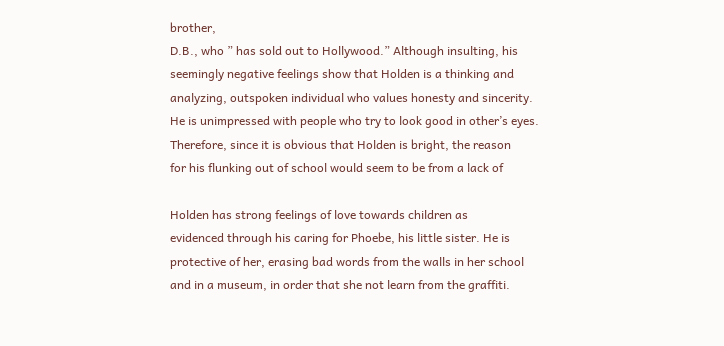brother,
D.B., who ” has sold out to Hollywood.” Although insulting, his
seemingly negative feelings show that Holden is a thinking and
analyzing, outspoken individual who values honesty and sincerity.
He is unimpressed with people who try to look good in other’s eyes.
Therefore, since it is obvious that Holden is bright, the reason
for his flunking out of school would seem to be from a lack of

Holden has strong feelings of love towards children as
evidenced through his caring for Phoebe, his little sister. He is
protective of her, erasing bad words from the walls in her school
and in a museum, in order that she not learn from the graffiti.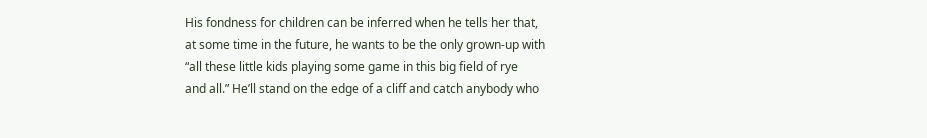His fondness for children can be inferred when he tells her that,
at some time in the future, he wants to be the only grown-up with
“all these little kids playing some game in this big field of rye
and all.” He’ll stand on the edge of a cliff and catch anybody who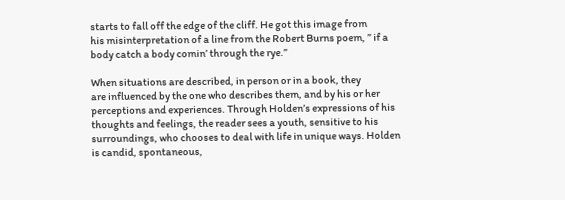starts to fall off the edge of the cliff. He got this image from
his misinterpretation of a line from the Robert Burns poem, ” if a
body catch a body comin’ through the rye.”

When situations are described, in person or in a book, they
are influenced by the one who describes them, and by his or her
perceptions and experiences. Through Holden’s expressions of his
thoughts and feelings, the reader sees a youth, sensitive to his
surroundings, who chooses to deal with life in unique ways. Holden
is candid, spontaneous,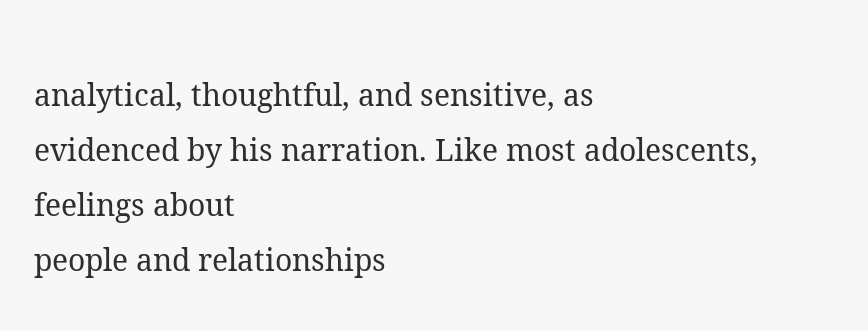analytical, thoughtful, and sensitive, as
evidenced by his narration. Like most adolescents, feelings about
people and relationships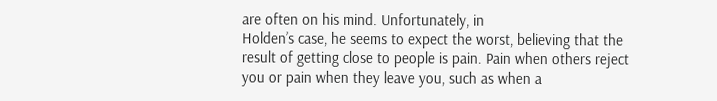are often on his mind. Unfortunately, in
Holden’s case, he seems to expect the worst, believing that the
result of getting close to people is pain. Pain when others reject
you or pain when they leave you, such as when a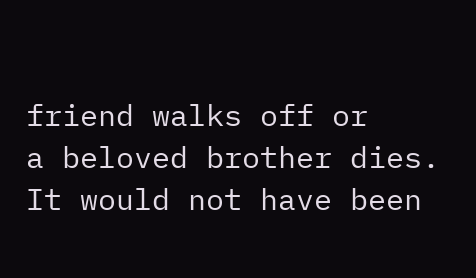friend walks off or
a beloved brother dies. It would not have been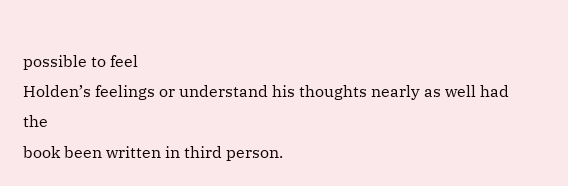possible to feel
Holden’s feelings or understand his thoughts nearly as well had the
book been written in third person.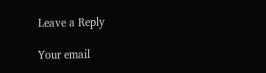Leave a Reply

Your email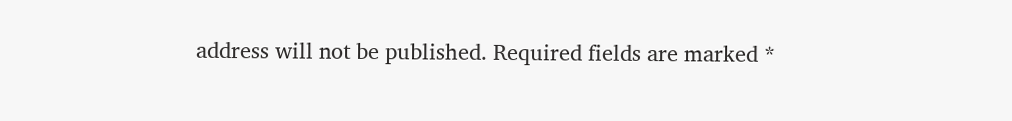address will not be published. Required fields are marked *